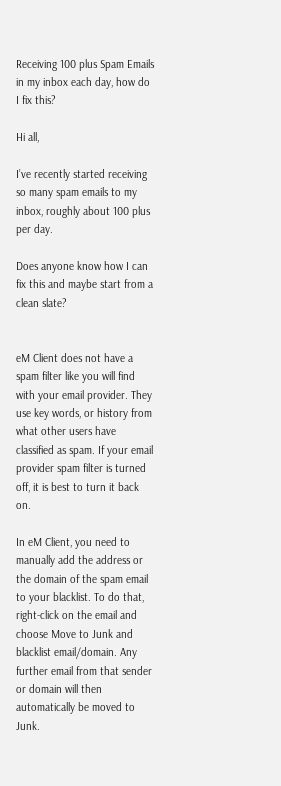Receiving 100 plus Spam Emails in my inbox each day, how do I fix this?

Hi all,

I’ve recently started receiving so many spam emails to my inbox, roughly about 100 plus per day.

Does anyone know how I can fix this and maybe start from a clean slate?


eM Client does not have a spam filter like you will find with your email provider. They use key words, or history from what other users have classified as spam. If your email provider spam filter is turned off, it is best to turn it back on.

In eM Client, you need to manually add the address or the domain of the spam email to your blacklist. To do that, right-click on the email and choose Move to Junk and blacklist email/domain. Any further email from that sender or domain will then automatically be moved to Junk.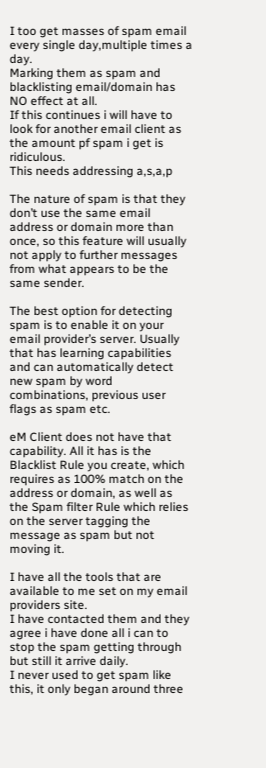I too get masses of spam email every single day,multiple times a day.
Marking them as spam and blacklisting email/domain has NO effect at all.
If this continues i will have to look for another email client as the amount pf spam i get is ridiculous.
This needs addressing a,s,a,p

The nature of spam is that they don’t use the same email address or domain more than once, so this feature will usually not apply to further messages from what appears to be the same sender.

The best option for detecting spam is to enable it on your email provider’s server. Usually that has learning capabilities and can automatically detect new spam by word combinations, previous user flags as spam etc.

eM Client does not have that capability. All it has is the Blacklist Rule you create, which requires as 100% match on the address or domain, as well as the Spam filter Rule which relies on the server tagging the message as spam but not moving it.

I have all the tools that are available to me set on my email providers site.
I have contacted them and they agree i have done all i can to stop the spam getting through but still it arrive daily.
I never used to get spam like this, it only began around three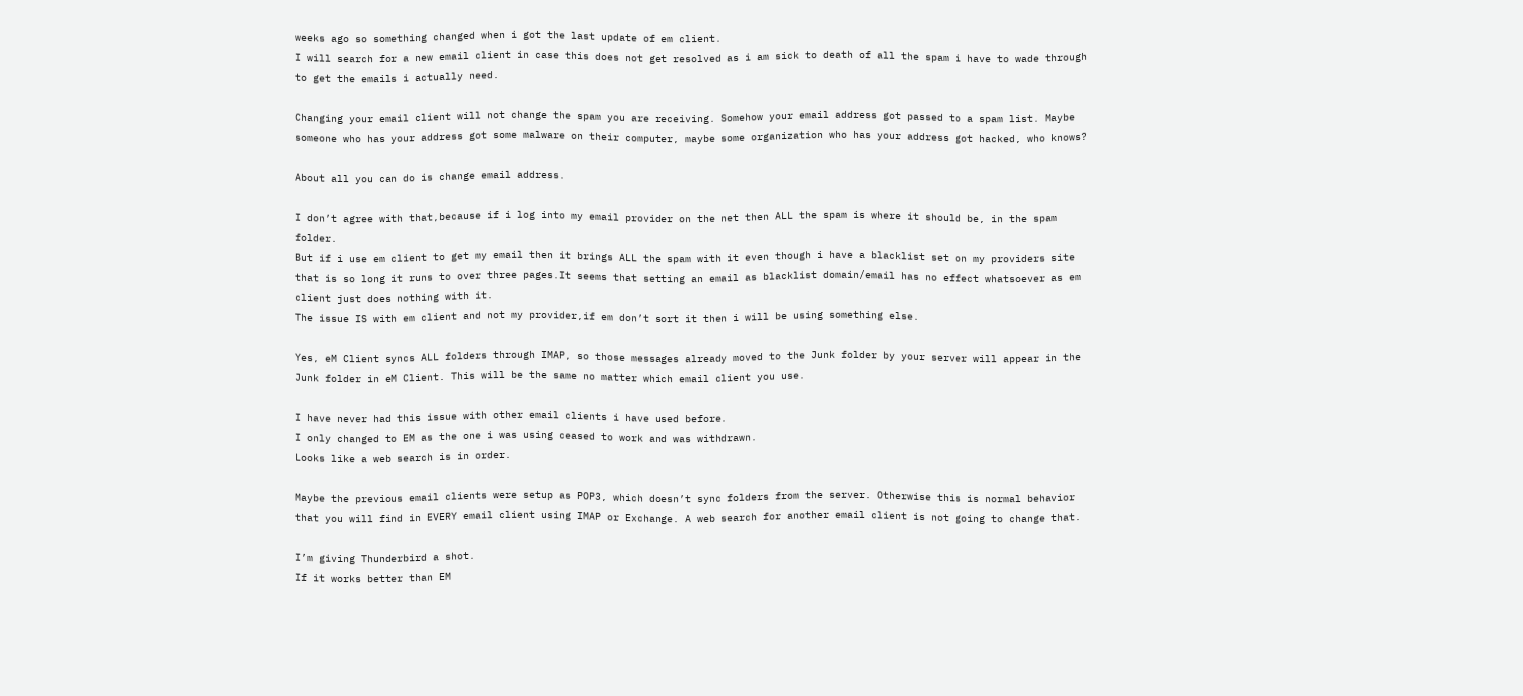weeks ago so something changed when i got the last update of em client.
I will search for a new email client in case this does not get resolved as i am sick to death of all the spam i have to wade through to get the emails i actually need.

Changing your email client will not change the spam you are receiving. Somehow your email address got passed to a spam list. Maybe someone who has your address got some malware on their computer, maybe some organization who has your address got hacked, who knows?

About all you can do is change email address.

I don’t agree with that,because if i log into my email provider on the net then ALL the spam is where it should be, in the spam folder.
But if i use em client to get my email then it brings ALL the spam with it even though i have a blacklist set on my providers site that is so long it runs to over three pages.It seems that setting an email as blacklist domain/email has no effect whatsoever as em client just does nothing with it.
The issue IS with em client and not my provider,if em don’t sort it then i will be using something else.

Yes, eM Client syncs ALL folders through IMAP, so those messages already moved to the Junk folder by your server will appear in the Junk folder in eM Client. This will be the same no matter which email client you use.

I have never had this issue with other email clients i have used before.
I only changed to EM as the one i was using ceased to work and was withdrawn.
Looks like a web search is in order.

Maybe the previous email clients were setup as POP3, which doesn’t sync folders from the server. Otherwise this is normal behavior that you will find in EVERY email client using IMAP or Exchange. A web search for another email client is not going to change that.

I’m giving Thunderbird a shot.
If it works better than EM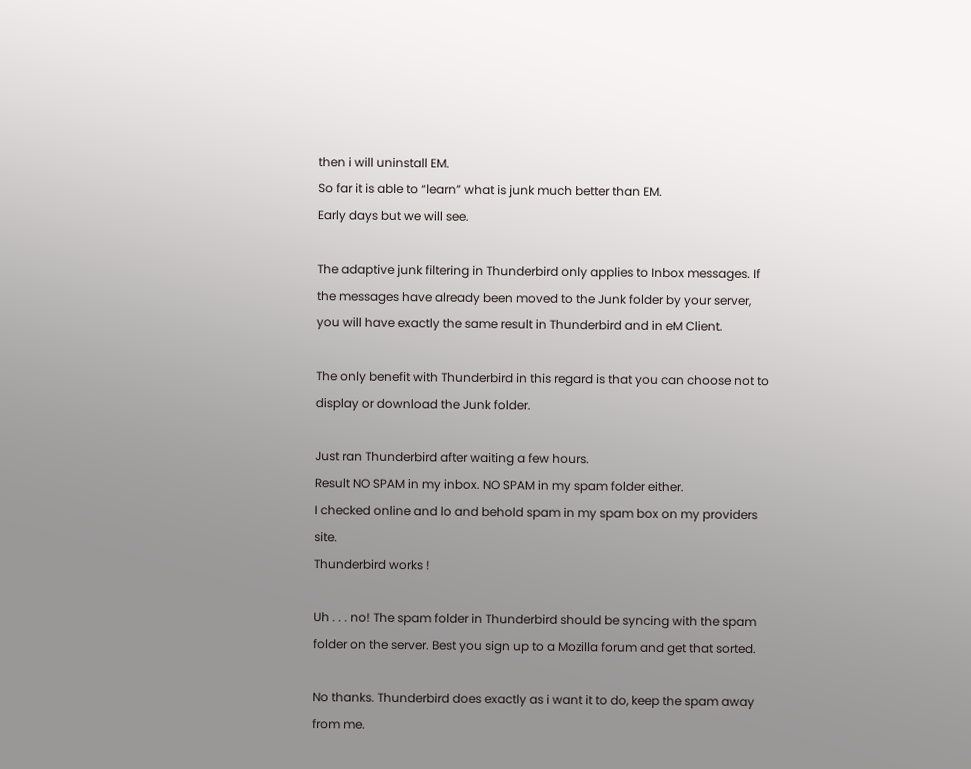then i will uninstall EM.
So far it is able to “learn” what is junk much better than EM.
Early days but we will see.

The adaptive junk filtering in Thunderbird only applies to Inbox messages. If the messages have already been moved to the Junk folder by your server, you will have exactly the same result in Thunderbird and in eM Client.

The only benefit with Thunderbird in this regard is that you can choose not to display or download the Junk folder.

Just ran Thunderbird after waiting a few hours.
Result NO SPAM in my inbox. NO SPAM in my spam folder either.
I checked online and lo and behold spam in my spam box on my providers site.
Thunderbird works !

Uh . . . no! The spam folder in Thunderbird should be syncing with the spam folder on the server. Best you sign up to a Mozilla forum and get that sorted.

No thanks. Thunderbird does exactly as i want it to do, keep the spam away from me.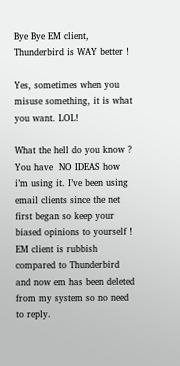Bye Bye EM client, Thunderbird is WAY better !

Yes, sometimes when you misuse something, it is what you want. LOL!

What the hell do you know ?
You have  NO IDEAS how i’m using it. I’ve been using email clients since the net first began so keep your biased opinions to yourself !
EM client is rubbish compared to Thunderbird and now em has been deleted from my system so no need to reply.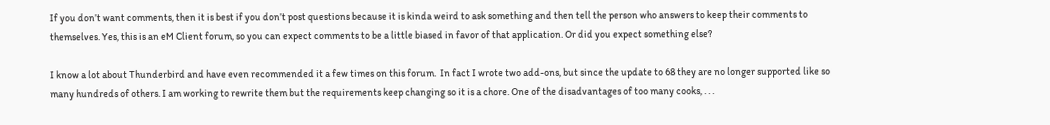If you don’t want comments, then it is best if you don’t post questions because it is kinda weird to ask something and then tell the person who answers to keep their comments to themselves. Yes, this is an eM Client forum, so you can expect comments to be a little biased in favor of that application. Or did you expect something else?

I know a lot about Thunderbird and have even recommended it a few times on this forum.  In fact I wrote two add-ons, but since the update to 68 they are no longer supported like so many hundreds of others. I am working to rewrite them but the requirements keep changing so it is a chore. One of the disadvantages of too many cooks, . . .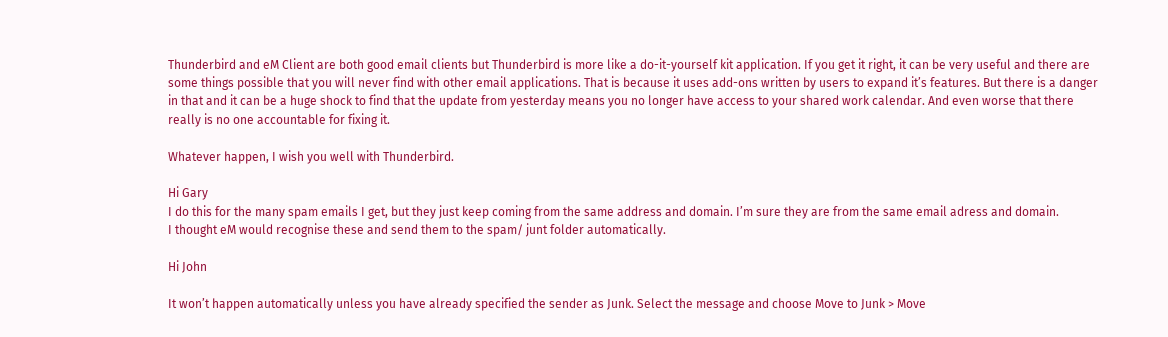Thunderbird and eM Client are both good email clients but Thunderbird is more like a do-it-yourself kit application. If you get it right, it can be very useful and there are some things possible that you will never find with other email applications. That is because it uses add-ons written by users to expand it’s features. But there is a danger in that and it can be a huge shock to find that the update from yesterday means you no longer have access to your shared work calendar. And even worse that there really is no one accountable for fixing it.

Whatever happen, I wish you well with Thunderbird.

Hi Gary
I do this for the many spam emails I get, but they just keep coming from the same address and domain. I’m sure they are from the same email adress and domain.
I thought eM would recognise these and send them to the spam/ junt folder automatically.

Hi John

It won’t happen automatically unless you have already specified the sender as Junk. Select the message and choose Move to Junk > Move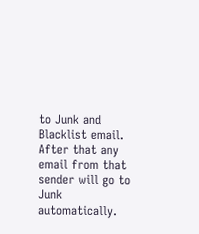to Junk and Blacklist email. After that any email from that sender will go to Junk automatically.